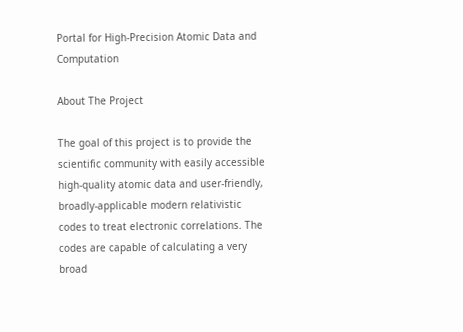Portal for High-Precision Atomic Data and Computation

About The Project

The goal of this project is to provide the scientific community with easily accessible high-quality atomic data and user-friendly, broadly-applicable modern relativistic codes to treat electronic correlations. The codes are capable of calculating a very broad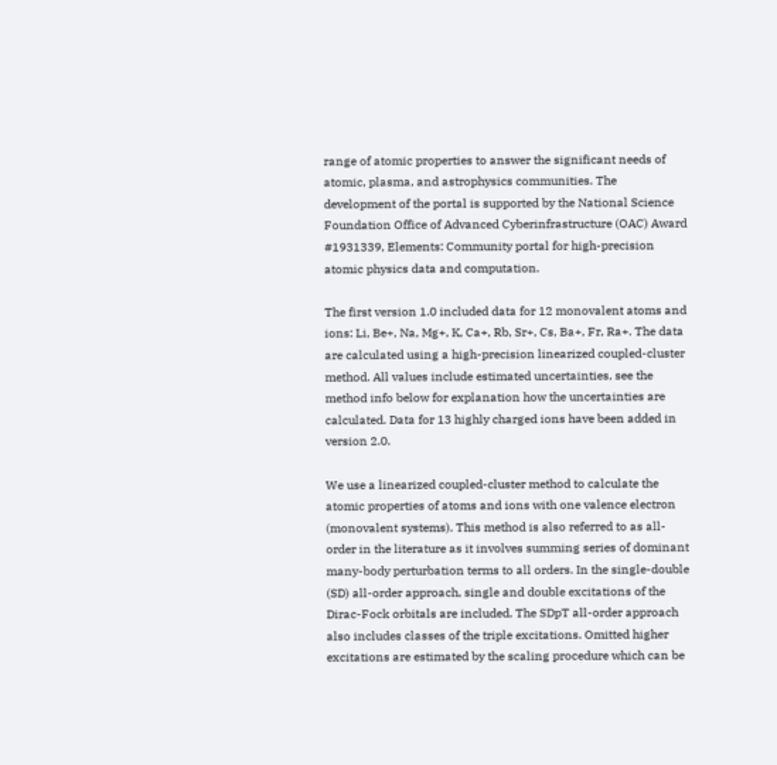range of atomic properties to answer the significant needs of atomic, plasma, and astrophysics communities. The development of the portal is supported by the National Science Foundation Office of Advanced Cyberinfrastructure (OAC) Award #1931339, Elements: Community portal for high-precision atomic physics data and computation.

The first version 1.0 included data for 12 monovalent atoms and ions: Li, Be+, Na, Mg+, K, Ca+, Rb, Sr+, Cs, Ba+, Fr, Ra+. The data are calculated using a high-precision linearized coupled-cluster method. All values include estimated uncertainties, see the method info below for explanation how the uncertainties are calculated. Data for 13 highly charged ions have been added in version 2.0.

We use a linearized coupled-cluster method to calculate the atomic properties of atoms and ions with one valence electron (monovalent systems). This method is also referred to as all-order in the literature as it involves summing series of dominant many-body perturbation terms to all orders. In the single-double (SD) all-order approach, single and double excitations of the Dirac-Fock orbitals are included. The SDpT all-order approach also includes classes of the triple excitations. Omitted higher excitations are estimated by the scaling procedure which can be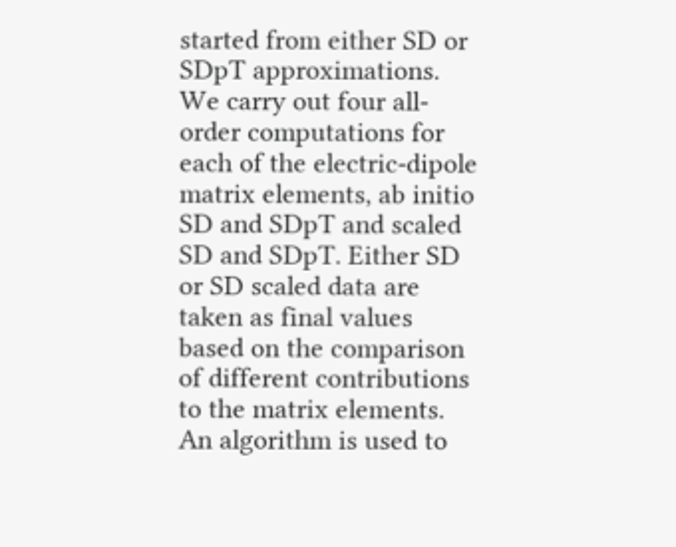started from either SD or SDpT approximations. We carry out four all-order computations for each of the electric-dipole matrix elements, ab initio SD and SDpT and scaled SD and SDpT. Either SD or SD scaled data are taken as final values based on the comparison of different contributions to the matrix elements. An algorithm is used to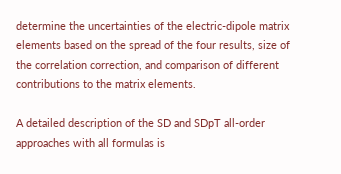determine the uncertainties of the electric-dipole matrix elements based on the spread of the four results, size of the correlation correction, and comparison of different contributions to the matrix elements.

A detailed description of the SD and SDpT all-order approaches with all formulas is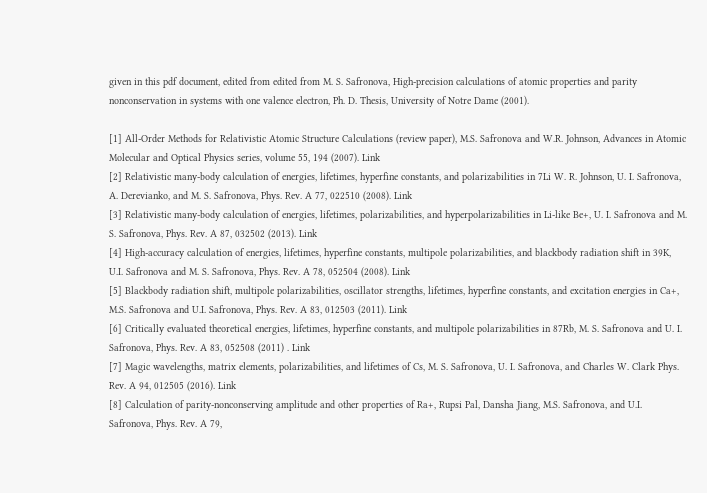given in this pdf document, edited from edited from M. S. Safronova, High-precision calculations of atomic properties and parity nonconservation in systems with one valence electron, Ph. D. Thesis, University of Notre Dame (2001).

[1] All-Order Methods for Relativistic Atomic Structure Calculations (review paper), M.S. Safronova and W.R. Johnson, Advances in Atomic Molecular and Optical Physics series, volume 55, 194 (2007). Link
[2] Relativistic many-body calculation of energies, lifetimes, hyperfine constants, and polarizabilities in 7Li W. R. Johnson, U. I. Safronova, A. Derevianko, and M. S. Safronova, Phys. Rev. A 77, 022510 (2008). Link
[3] Relativistic many-body calculation of energies, lifetimes, polarizabilities, and hyperpolarizabilities in Li-like Be+, U. I. Safronova and M. S. Safronova, Phys. Rev. A 87, 032502 (2013). Link
[4] High-accuracy calculation of energies, lifetimes, hyperfine constants, multipole polarizabilities, and blackbody radiation shift in 39K, U.I. Safronova and M. S. Safronova, Phys. Rev. A 78, 052504 (2008). Link
[5] Blackbody radiation shift, multipole polarizabilities, oscillator strengths, lifetimes, hyperfine constants, and excitation energies in Ca+, M.S. Safronova and U.I. Safronova, Phys. Rev. A 83, 012503 (2011). Link
[6] Critically evaluated theoretical energies, lifetimes, hyperfine constants, and multipole polarizabilities in 87Rb, M. S. Safronova and U. I. Safronova, Phys. Rev. A 83, 052508 (2011) . Link
[7] Magic wavelengths, matrix elements, polarizabilities, and lifetimes of Cs, M. S. Safronova, U. I. Safronova, and Charles W. Clark Phys. Rev. A 94, 012505 (2016). Link
[8] Calculation of parity-nonconserving amplitude and other properties of Ra+, Rupsi Pal, Dansha Jiang, M.S. Safronova, and U.I. Safronova, Phys. Rev. A 79,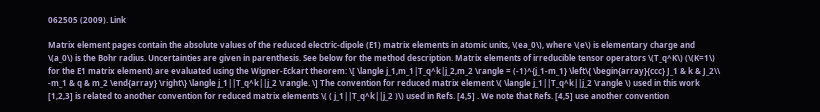062505 (2009). Link

Matrix element pages contain the absolute values of the reduced electric-dipole (E1) matrix elements in atomic units, \(ea_0\), where \(e\) is elementary charge and \(a_0\) is the Bohr radius. Uncertainties are given in parenthesis. See below for the method description. Matrix elements of irreducible tensor operators \(T_q^K\) (\(K=1\) for the E1 matrix element) are evaluated using the Wigner-Eckart theorem: \[ \langle j_1,m_1|T_q^k|j_2,m_2 \rangle = (-1)^{j_1-m_1} \left\{ \begin{array}{ccc} J_1 & k & J_2\\ -m_1 & q & m_2 \end{array} \right\} \langle j_1||T_q^k||j_2 \rangle. \] The convention for reduced matrix element \( \langle j_1||T_q^k||j_2 \rangle \) used in this work [1,2,3] is related to another convention for reduced matrix elements \( ( j_1||T_q^k||j_2 )\) used in Refs. [4,5] . We note that Refs. [4,5] use another convention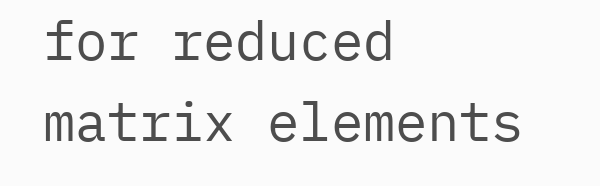for reduced matrix elements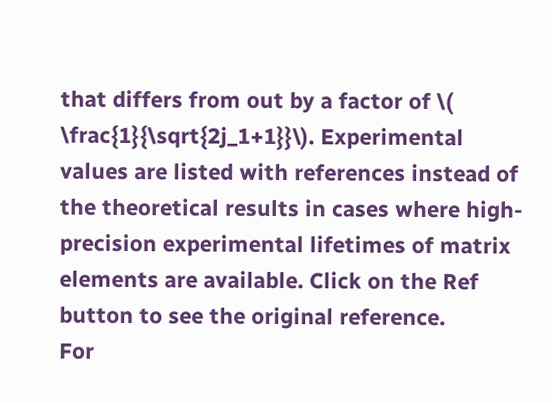that differs from out by a factor of \( \frac{1}{\sqrt{2j_1+1}}\). Experimental values are listed with references instead of the theoretical results in cases where high-precision experimental lifetimes of matrix elements are available. Click on the Ref button to see the original reference.
For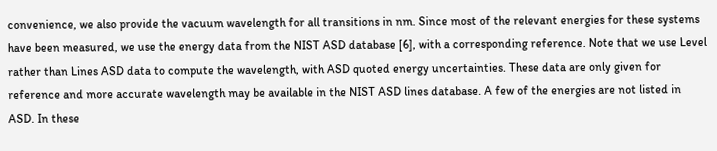convenience, we also provide the vacuum wavelength for all transitions in nm. Since most of the relevant energies for these systems have been measured, we use the energy data from the NIST ASD database [6], with a corresponding reference. Note that we use Level rather than Lines ASD data to compute the wavelength, with ASD quoted energy uncertainties. These data are only given for reference and more accurate wavelength may be available in the NIST ASD lines database. A few of the energies are not listed in ASD. In these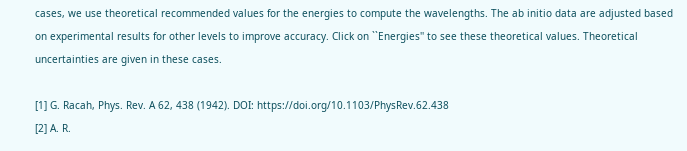cases, we use theoretical recommended values for the energies to compute the wavelengths. The ab initio data are adjusted based on experimental results for other levels to improve accuracy. Click on ``Energies'' to see these theoretical values. Theoretical uncertainties are given in these cases.

[1] G. Racah, Phys. Rev. A 62, 438 (1942). DOI: https://doi.org/10.1103/PhysRev.62.438
[2] A. R.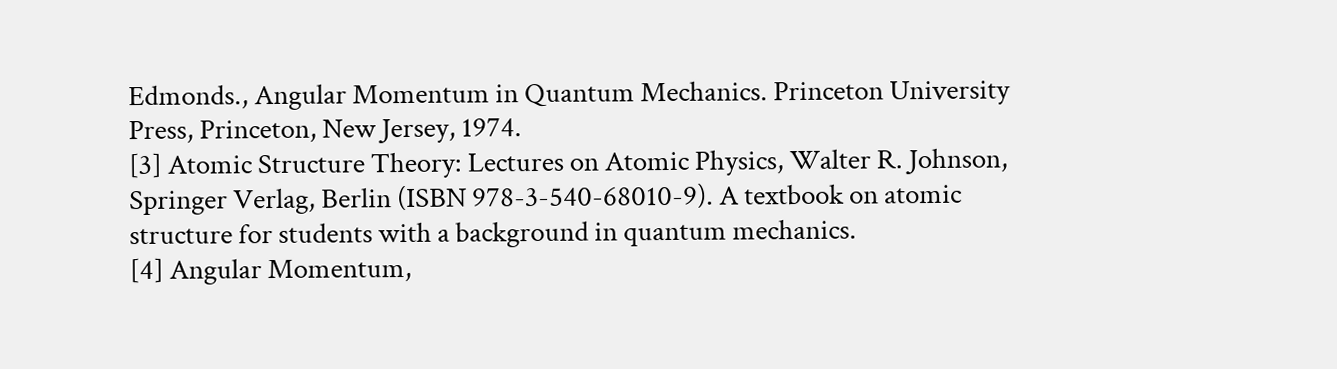Edmonds., Angular Momentum in Quantum Mechanics. Princeton University Press, Princeton, New Jersey, 1974.
[3] Atomic Structure Theory: Lectures on Atomic Physics, Walter R. Johnson, Springer Verlag, Berlin (ISBN 978-3-540-68010-9). A textbook on atomic structure for students with a background in quantum mechanics.
[4] Angular Momentum,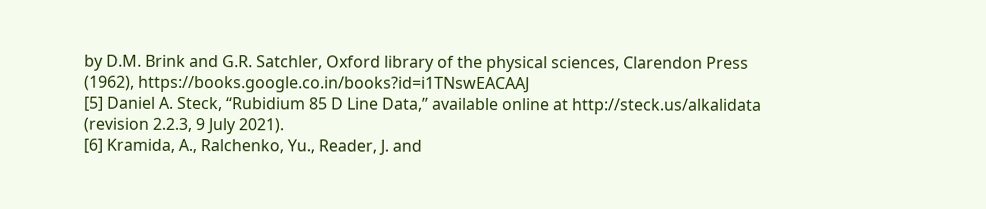by D.M. Brink and G.R. Satchler, Oxford library of the physical sciences, Clarendon Press (1962), https://books.google.co.in/books?id=i1TNswEACAAJ
[5] Daniel A. Steck, ‘‘Rubidium 85 D Line Data,’’ available online at http://steck.us/alkalidata (revision 2.2.3, 9 July 2021).
[6] Kramida, A., Ralchenko, Yu., Reader, J. and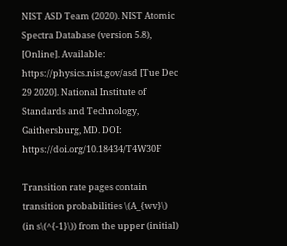NIST ASD Team (2020). NIST Atomic Spectra Database (version 5.8), [Online]. Available: https://physics.nist.gov/asd [Tue Dec 29 2020]. National Institute of Standards and Technology, Gaithersburg, MD. DOI: https://doi.org/10.18434/T4W30F

Transition rate pages contain transition probabilities \(A_{wv}\) (in s\(^{-1}\)) from the upper (initial)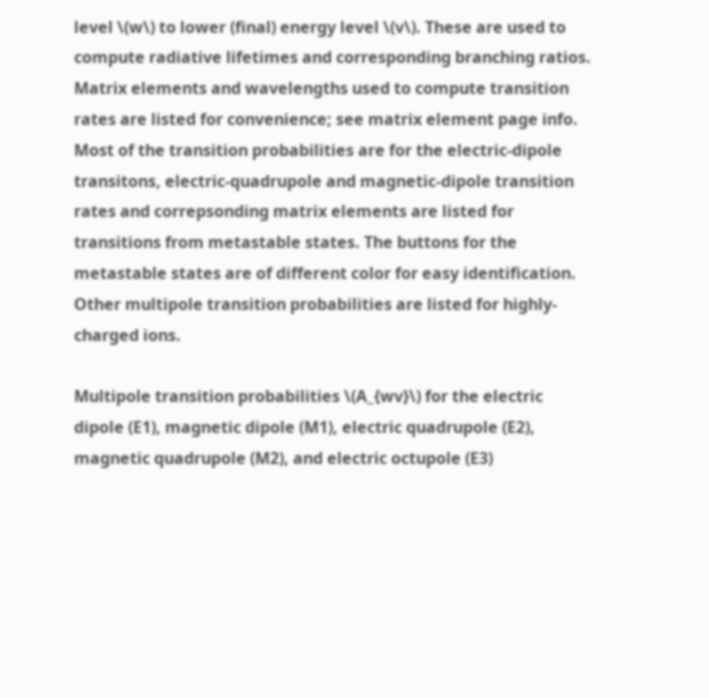level \(w\) to lower (final) energy level \(v\). These are used to compute radiative lifetimes and corresponding branching ratios. Matrix elements and wavelengths used to compute transition rates are listed for convenience; see matrix element page info. Most of the transition probabilities are for the electric-dipole transitons, electric-quadrupole and magnetic-dipole transition rates and correpsonding matrix elements are listed for transitions from metastable states. The buttons for the metastable states are of different color for easy identification. Other multipole transition probabilities are listed for highly-charged ions.

Multipole transition probabilities \(A_{wv}\) for the electric dipole (E1), magnetic dipole (M1), electric quadrupole (E2), magnetic quadrupole (M2), and electric octupole (E3)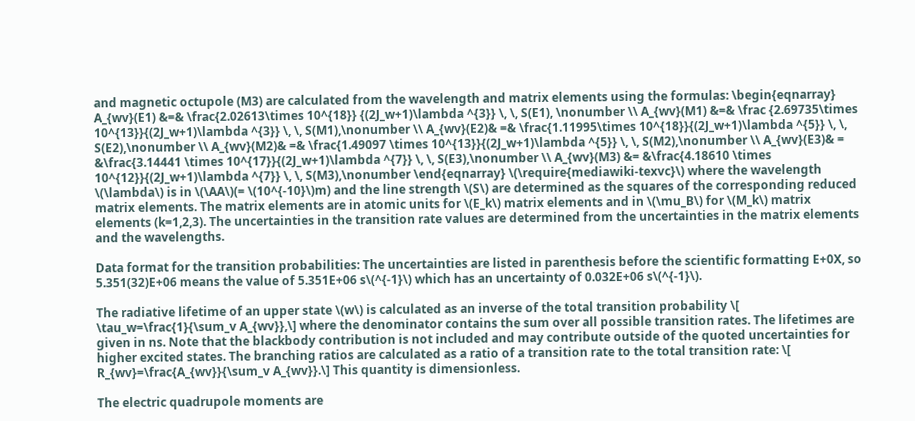and magnetic octupole (M3) are calculated from the wavelength and matrix elements using the formulas: \begin{eqnarray} A_{wv}(E1) &=& \frac{2.02613\times 10^{18}} {(2J_w+1)\lambda ^{3}} \, \, S(E1), \nonumber \\ A_{wv}(M1) &=& \frac {2.69735\times 10^{13}}{(2J_w+1)\lambda ^{3}} \, \, S(M1),\nonumber \\ A_{wv}(E2)& =& \frac{1.11995\times 10^{18}}{(2J_w+1)\lambda ^{5}} \, \, S(E2),\nonumber \\ A_{wv}(M2)& =& \frac{1.49097 \times 10^{13}}{(2J_w+1)\lambda ^{5}} \, \, S(M2),\nonumber \\ A_{wv}(E3)& = &\frac{3.14441 \times 10^{17}}{(2J_w+1)\lambda ^{7}} \, \, S(E3),\nonumber \\ A_{wv}(M3) &= &\frac{4.18610 \times 10^{12}}{(2J_w+1)\lambda ^{7}} \, \, S(M3),\nonumber \end{eqnarray} \(\require{mediawiki-texvc}\) where the wavelength \(\lambda\) is in \(\AA\)(= \(10^{-10}\)m) and the line strength \(S\) are determined as the squares of the corresponding reduced matrix elements. The matrix elements are in atomic units for \(E_k\) matrix elements and in \(\mu_B\) for \(M_k\) matrix elements (k=1,2,3). The uncertainties in the transition rate values are determined from the uncertainties in the matrix elements and the wavelengths.

Data format for the transition probabilities: The uncertainties are listed in parenthesis before the scientific formatting E+0X, so 5.351(32)E+06 means the value of 5.351E+06 s\(^{-1}\) which has an uncertainty of 0.032E+06 s\(^{-1}\).

The radiative lifetime of an upper state \(w\) is calculated as an inverse of the total transition probability \[ \tau_w=\frac{1}{\sum_v A_{wv}},\] where the denominator contains the sum over all possible transition rates. The lifetimes are given in ns. Note that the blackbody contribution is not included and may contribute outside of the quoted uncertainties for higher excited states. The branching ratios are calculated as a ratio of a transition rate to the total transition rate: \[ R_{wv}=\frac{A_{wv}}{\sum_v A_{wv}}.\] This quantity is dimensionless.

The electric quadrupole moments are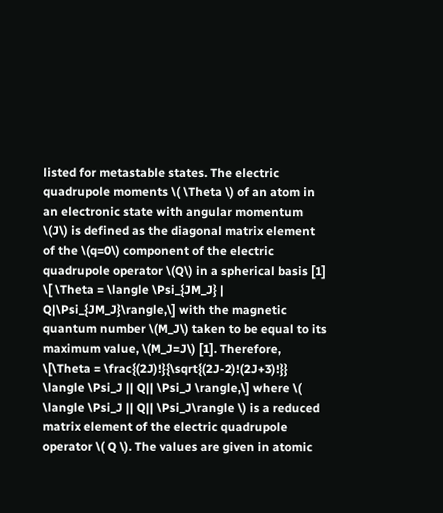listed for metastable states. The electric quadrupole moments \( \Theta \) of an atom in an electronic state with angular momentum \(J\) is defined as the diagonal matrix element of the \(q=0\) component of the electric quadrupole operator \(Q\) in a spherical basis [1] \[ \Theta = \langle \Psi_{JM_J} | Q|\Psi_{JM_J}\rangle,\] with the magnetic quantum number \(M_J\) taken to be equal to its maximum value, \(M_J=J\) [1]. Therefore, \[\Theta = \frac{(2J)!}{\sqrt{(2J-2)!(2J+3)!}} \langle \Psi_J || Q|| \Psi_J \rangle,\] where \( \langle \Psi_J || Q|| \Psi_J\rangle \) is a reduced matrix element of the electric quadrupole operator \( Q \). The values are given in atomic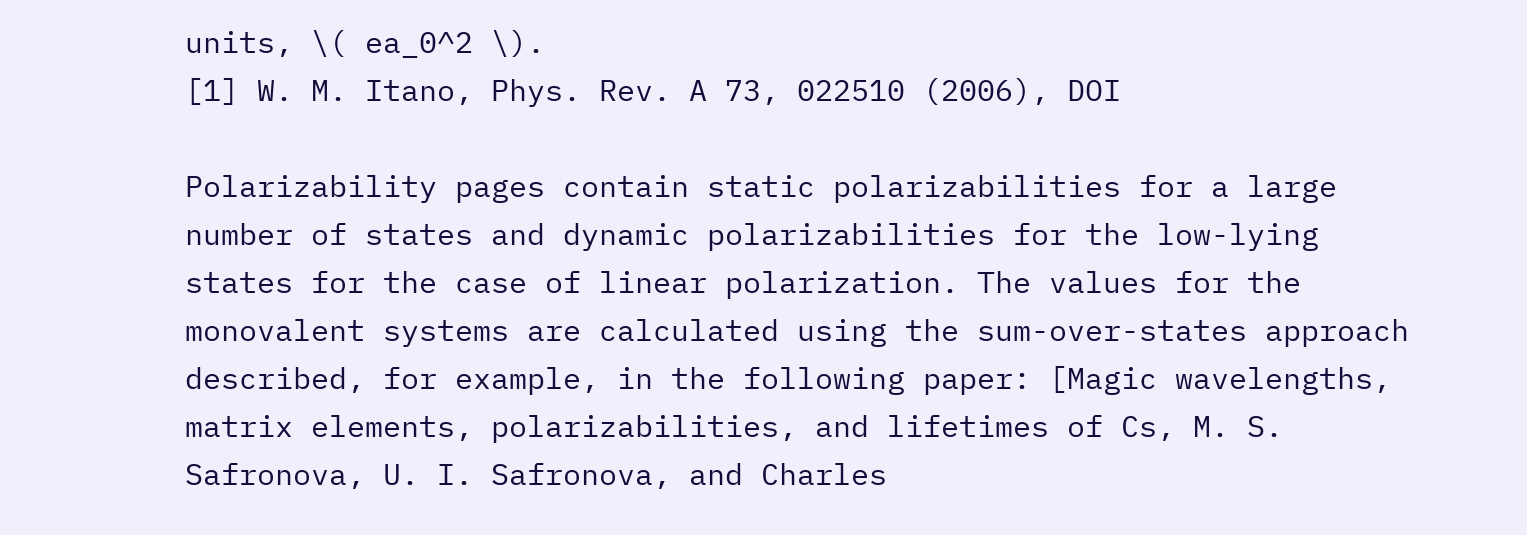units, \( ea_0^2 \).
[1] W. M. Itano, Phys. Rev. A 73, 022510 (2006), DOI

Polarizability pages contain static polarizabilities for a large number of states and dynamic polarizabilities for the low-lying states for the case of linear polarization. The values for the monovalent systems are calculated using the sum-over-states approach described, for example, in the following paper: [Magic wavelengths, matrix elements, polarizabilities, and lifetimes of Cs, M. S. Safronova, U. I. Safronova, and Charles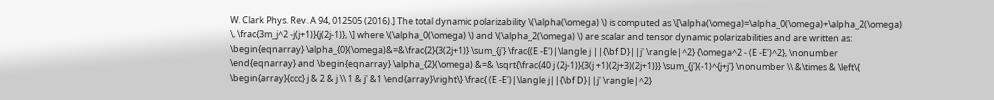W. Clark Phys. Rev. A 94, 012505 (2016).] The total dynamic polarizability \(\alpha(\omega) \) is computed as \[\alpha(\omega)=\alpha_0(\omega)+\alpha_2(\omega) \, \frac{3m_j^2 -j(j+1)}{j(2j-1)}, \] where \(\alpha_0(\omega) \) and \(\alpha_2(\omega) \) are scalar and tensor dynamic polarizabilities and are written as: \begin{eqnarray} \alpha_{0}(\omega)&=&\frac{2}{3(2j+1)} \sum_{j'} \frac{(E -E')|\langle j ||{\bf D}||j' \rangle|^2} {\omega^2 - (E -E')^2}, \nonumber \end{eqnarray} and \begin{eqnarray} \alpha_{2}(\omega) &=& \sqrt{\frac{40 j (2j-1)}{3(j +1)(2j+3)(2j+1)}} \sum_{j'}(-1)^{j+j'} \nonumber \\ &\times & \left\{ \begin{array}{ccc} j & 2 & j \\ 1 & j' &1 \end{array}\right\} \frac{ (E -E')|\langle j||{\bf D}||j' \rangle|^2}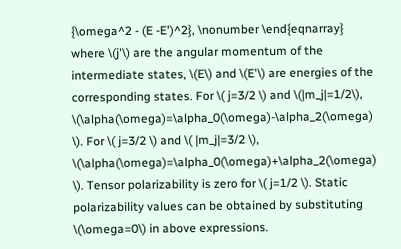{\omega^2 - (E -E')^2}, \nonumber \end{eqnarray} where \(j'\) are the angular momentum of the intermediate states, \(E\) and \(E'\) are energies of the corresponding states. For \( j=3/2 \) and \(|m_j|=1/2\), \(\alpha(\omega)=\alpha_0(\omega)-\alpha_2(\omega) \). For \( j=3/2 \) and \( |m_j|=3/2 \), \(\alpha(\omega)=\alpha_0(\omega)+\alpha_2(\omega) \). Tensor polarizability is zero for \( j=1/2 \). Static polarizability values can be obtained by substituting \(\omega=0\) in above expressions.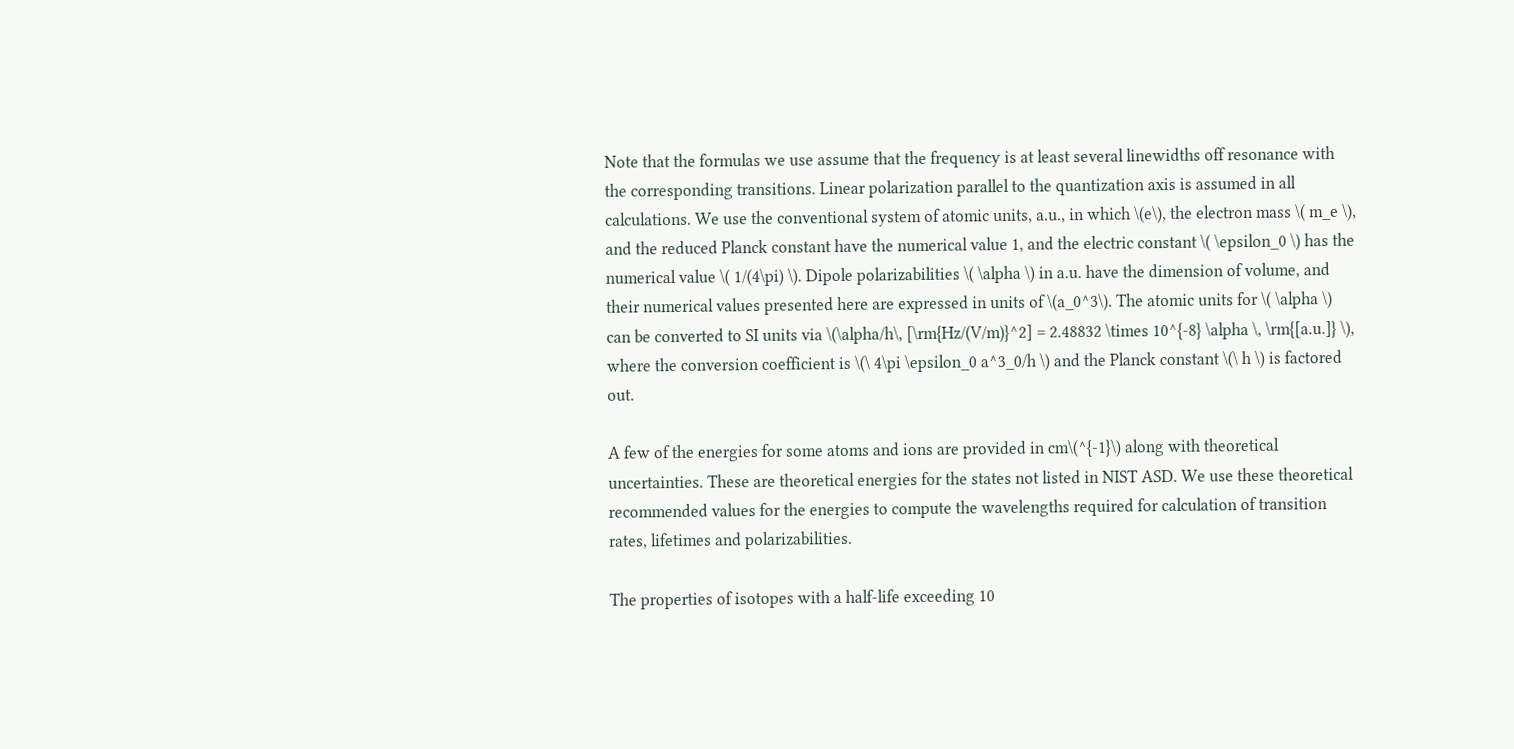Note that the formulas we use assume that the frequency is at least several linewidths off resonance with the corresponding transitions. Linear polarization parallel to the quantization axis is assumed in all calculations. We use the conventional system of atomic units, a.u., in which \(e\), the electron mass \( m_e \), and the reduced Planck constant have the numerical value 1, and the electric constant \( \epsilon_0 \) has the numerical value \( 1/(4\pi) \). Dipole polarizabilities \( \alpha \) in a.u. have the dimension of volume, and their numerical values presented here are expressed in units of \(a_0^3\). The atomic units for \( \alpha \) can be converted to SI units via \(\alpha/h\, [\rm{Hz/(V/m)}^2] = 2.48832 \times 10^{-8} \alpha \, \rm{[a.u.]} \), where the conversion coefficient is \(\ 4\pi \epsilon_0 a^3_0/h \) and the Planck constant \(\ h \) is factored out.

A few of the energies for some atoms and ions are provided in cm\(^{-1}\) along with theoretical uncertainties. These are theoretical energies for the states not listed in NIST ASD. We use these theoretical recommended values for the energies to compute the wavelengths required for calculation of transition rates, lifetimes and polarizabilities.

The properties of isotopes with a half-life exceeding 10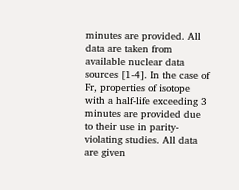minutes are provided. All data are taken from available nuclear data sources [1-4]. In the case of Fr, properties of isotope with a half-life exceeding 3 minutes are provided due to their use in parity-violating studies. All data are given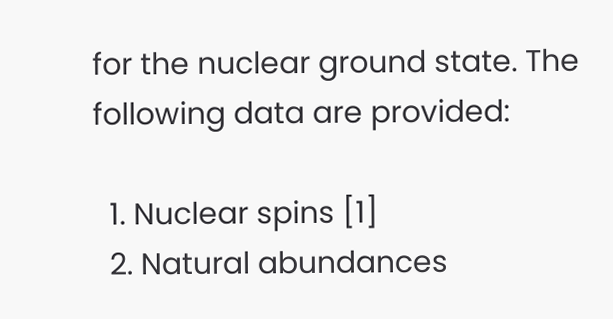for the nuclear ground state. The following data are provided:

  1. Nuclear spins [1]
  2. Natural abundances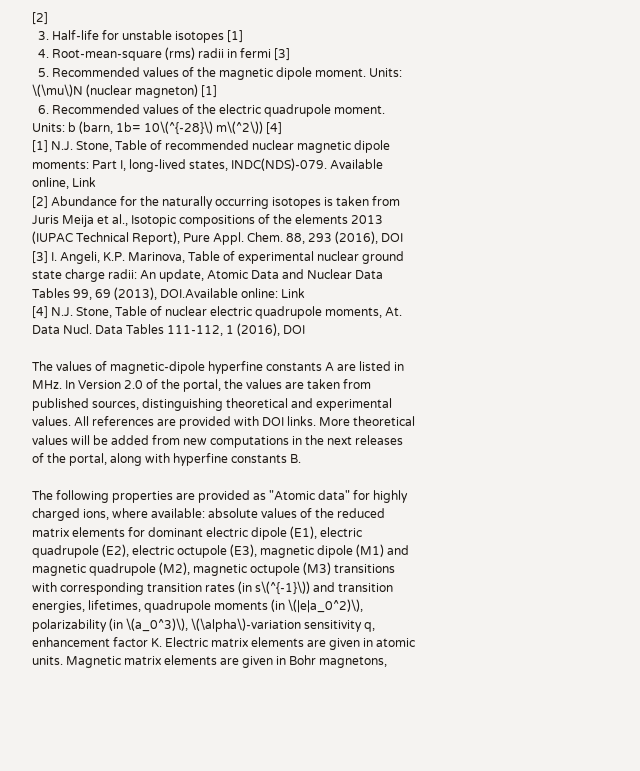[2]
  3. Half-life for unstable isotopes [1]
  4. Root-mean-square (rms) radii in fermi [3]
  5. Recommended values of the magnetic dipole moment. Units: \(\mu\)N (nuclear magneton) [1]
  6. Recommended values of the electric quadrupole moment. Units: b (barn, 1b= 10\(^{-28}\) m\(^2\)) [4]
[1] N.J. Stone, Table of recommended nuclear magnetic dipole moments: Part I, long-lived states, INDC(NDS)-079. Available online, Link
[2] Abundance for the naturally occurring isotopes is taken from Juris Meija et al., Isotopic compositions of the elements 2013 (IUPAC Technical Report), Pure Appl. Chem. 88, 293 (2016), DOI
[3] I. Angeli, K.P. Marinova, Table of experimental nuclear ground state charge radii: An update, Atomic Data and Nuclear Data Tables 99, 69 (2013), DOI.Available online: Link
[4] N.J. Stone, Table of nuclear electric quadrupole moments, At. Data Nucl. Data Tables 111-112, 1 (2016), DOI

The values of magnetic-dipole hyperfine constants A are listed in MHz. In Version 2.0 of the portal, the values are taken from published sources, distinguishing theoretical and experimental values. All references are provided with DOI links. More theoretical values will be added from new computations in the next releases of the portal, along with hyperfine constants B.

The following properties are provided as "Atomic data" for highly charged ions, where available: absolute values of the reduced matrix elements for dominant electric dipole (E1), electric quadrupole (E2), electric octupole (E3), magnetic dipole (M1) and magnetic quadrupole (M2), magnetic octupole (M3) transitions with corresponding transition rates (in s\(^{-1}\)) and transition energies, lifetimes, quadrupole moments (in \(|e|a_0^2)\), polarizability (in \(a_0^3)\), \(\alpha\)-variation sensitivity q, enhancement factor K. Electric matrix elements are given in atomic units. Magnetic matrix elements are given in Bohr magnetons,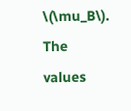\(\mu_B\). The values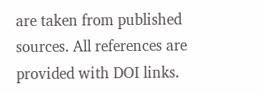are taken from published sources. All references are provided with DOI links.